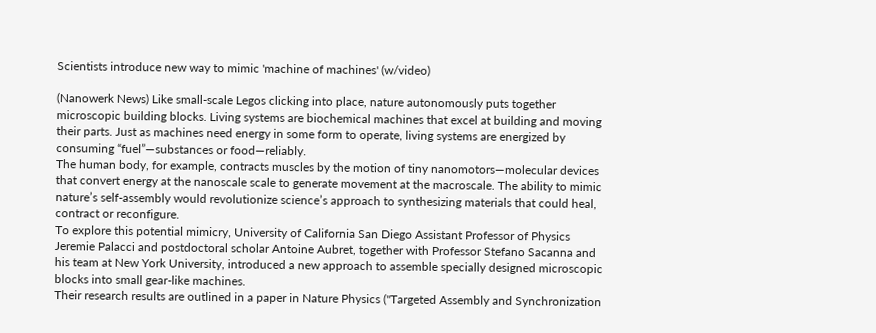Scientists introduce new way to mimic 'machine of machines' (w/video)

(Nanowerk News) Like small-scale Legos clicking into place, nature autonomously puts together microscopic building blocks. Living systems are biochemical machines that excel at building and moving their parts. Just as machines need energy in some form to operate, living systems are energized by consuming “fuel”—substances or food—reliably.
The human body, for example, contracts muscles by the motion of tiny nanomotors—molecular devices that convert energy at the nanoscale scale to generate movement at the macroscale. The ability to mimic nature’s self-assembly would revolutionize science’s approach to synthesizing materials that could heal, contract or reconfigure.
To explore this potential mimicry, University of California San Diego Assistant Professor of Physics Jeremie Palacci and postdoctoral scholar Antoine Aubret, together with Professor Stefano Sacanna and his team at New York University, introduced a new approach to assemble specially designed microscopic blocks into small gear-like machines.
Their research results are outlined in a paper in Nature Physics ("Targeted Assembly and Synchronization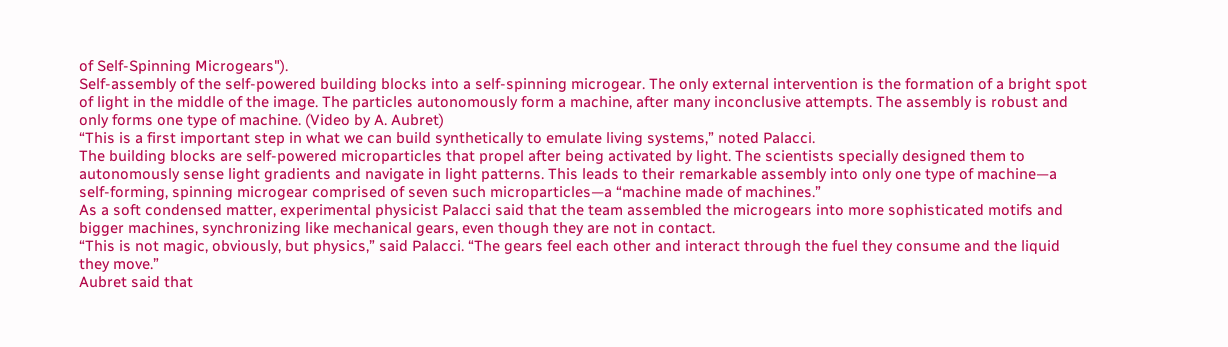of Self-Spinning Microgears").
Self-assembly of the self-powered building blocks into a self-spinning microgear. The only external intervention is the formation of a bright spot of light in the middle of the image. The particles autonomously form a machine, after many inconclusive attempts. The assembly is robust and only forms one type of machine. (Video by A. Aubret)
“This is a first important step in what we can build synthetically to emulate living systems,” noted Palacci.
The building blocks are self-powered microparticles that propel after being activated by light. The scientists specially designed them to autonomously sense light gradients and navigate in light patterns. This leads to their remarkable assembly into only one type of machine—a self-forming, spinning microgear comprised of seven such microparticles—a “machine made of machines.”
As a soft condensed matter, experimental physicist Palacci said that the team assembled the microgears into more sophisticated motifs and bigger machines, synchronizing like mechanical gears, even though they are not in contact.
“This is not magic, obviously, but physics,” said Palacci. “The gears feel each other and interact through the fuel they consume and the liquid they move.”
Aubret said that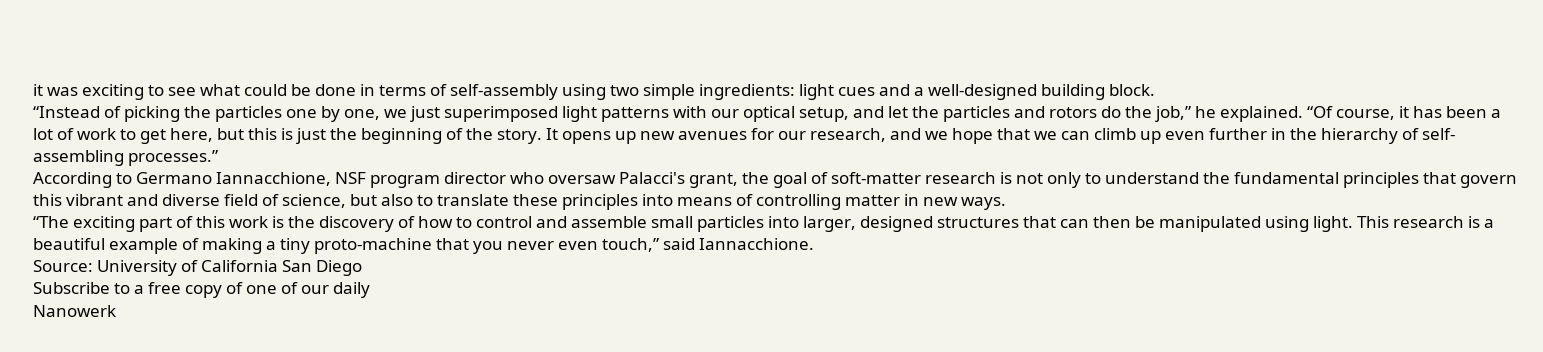it was exciting to see what could be done in terms of self-assembly using two simple ingredients: light cues and a well-designed building block.
“Instead of picking the particles one by one, we just superimposed light patterns with our optical setup, and let the particles and rotors do the job,” he explained. “Of course, it has been a lot of work to get here, but this is just the beginning of the story. It opens up new avenues for our research, and we hope that we can climb up even further in the hierarchy of self-assembling processes.”
According to Germano Iannacchione, NSF program director who oversaw Palacci's grant, the goal of soft-matter research is not only to understand the fundamental principles that govern this vibrant and diverse field of science, but also to translate these principles into means of controlling matter in new ways.
“The exciting part of this work is the discovery of how to control and assemble small particles into larger, designed structures that can then be manipulated using light. This research is a beautiful example of making a tiny proto-machine that you never even touch,” said Iannacchione.
Source: University of California San Diego
Subscribe to a free copy of one of our daily
Nanowerk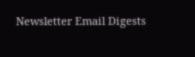Newsletter Email Digests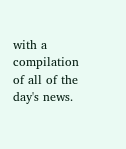with a compilation of all of the day's news.